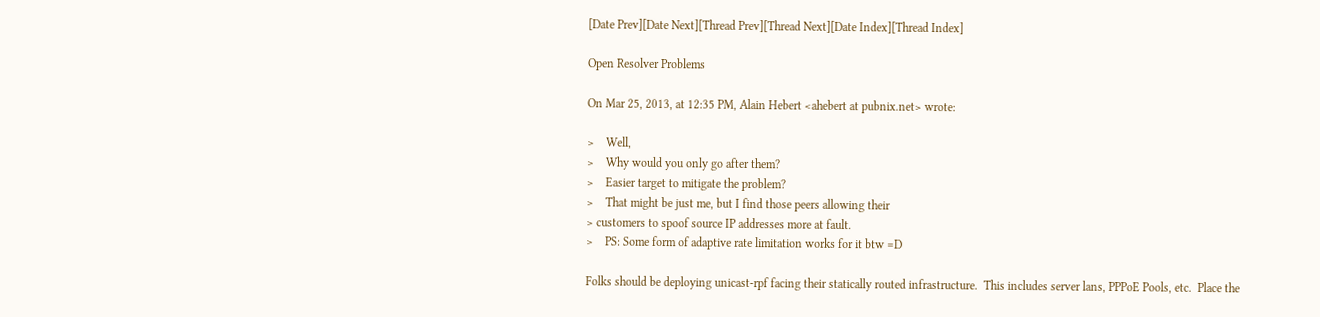[Date Prev][Date Next][Thread Prev][Thread Next][Date Index][Thread Index]

Open Resolver Problems

On Mar 25, 2013, at 12:35 PM, Alain Hebert <ahebert at pubnix.net> wrote:

>    Well,
>    Why would you only go after them?
>    Easier target to mitigate the problem?
>    That might be just me, but I find those peers allowing their
> customers to spoof source IP addresses more at fault.
>    PS: Some form of adaptive rate limitation works for it btw =D

Folks should be deploying unicast-rpf facing their statically routed infrastructure.  This includes server lans, PPPoE Pools, etc.  Place the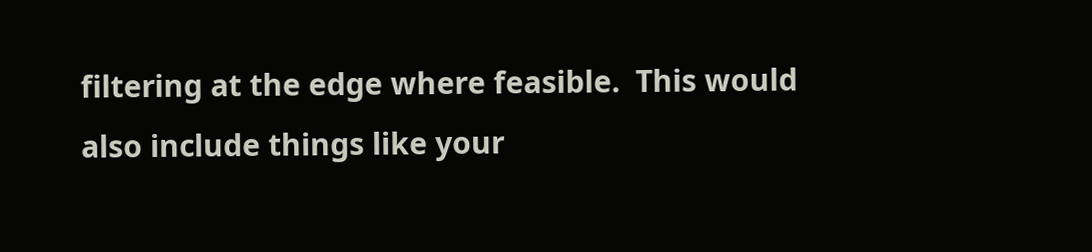filtering at the edge where feasible.  This would also include things like your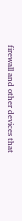firewall and other devices that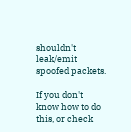shouldn't leak/emit spoofed packets.

If you don't know how to do this, or check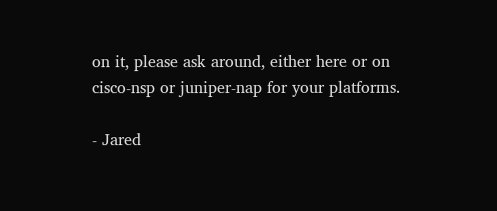on it, please ask around, either here or on cisco-nsp or juniper-nap for your platforms.

- Jared